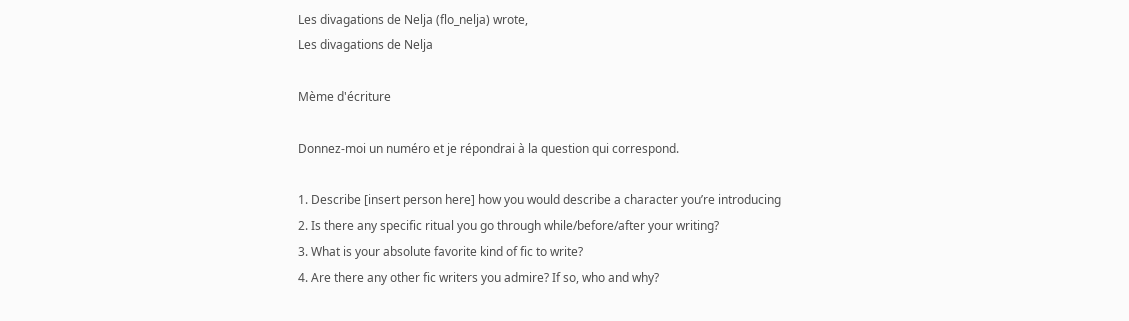Les divagations de Nelja (flo_nelja) wrote,
Les divagations de Nelja

Mème d'écriture

Donnez-moi un numéro et je répondrai à la question qui correspond.

1. Describe [insert person here] how you would describe a character you’re introducing
2. Is there any specific ritual you go through while/before/after your writing?
3. What is your absolute favorite kind of fic to write?
4. Are there any other fic writers you admire? If so, who and why?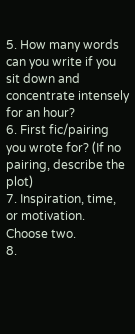5. How many words can you write if you sit down and concentrate intensely for an hour?
6. First fic/pairing you wrote for? (If no pairing, describe the plot)
7. Inspiration, time, or motivation. Choose two.
8.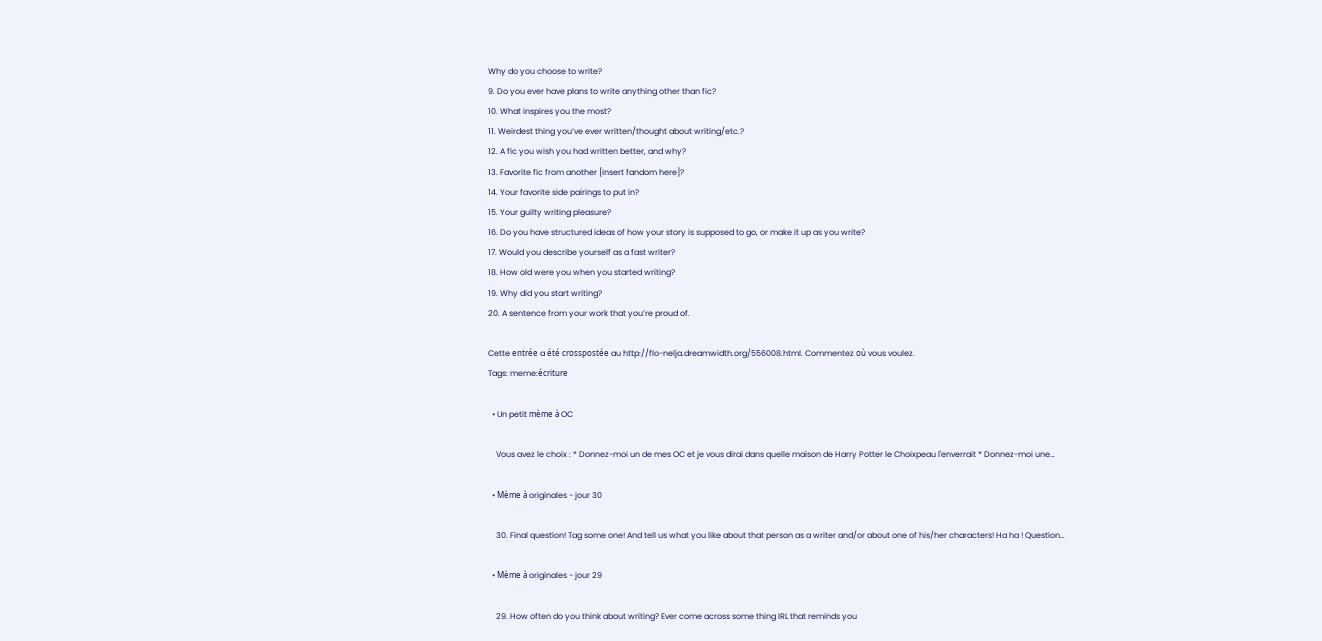Why do you choose to write?
9. Do you ever have plans to write anything other than fic?
10. What inspires you the most?
11. Weirdest thing you’ve ever written/thought about writing/etc.?
12. A fic you wish you had written better, and why?
13. Favorite fic from another [insert fandom here]?
14. Your favorite side pairings to put in?
15. Your guilty writing pleasure?
16. Do you have structured ideas of how your story is supposed to go, or make it up as you write?
17. Would you describe yourself as a fast writer?
18. How old were you when you started writing?
19. Why did you start writing?
20. A sentence from your work that you’re proud of.

Cette entrée a été crosspostée au http://flo-nelja.dreamwidth.org/556008.html. Commentez où vous voulez.
Tags: meme:écriture

  • Un petit mème à OC

    Vous avez le choix : * Donnez-moi un de mes OC et je vous dirai dans quelle maison de Harry Potter le Choixpeau l'enverrait * Donnez-moi une…

  • Mème à originales - jour 30

    30. Final question! Tag some one! And tell us what you like about that person as a writer and/or about one of his/her characters! Ha ha ! Question…

  • Mème à originales - jour 29

    29. How often do you think about writing? Ever come across some thing IRL that reminds you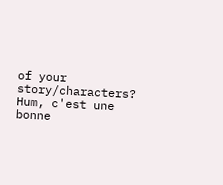of your story/characters? Hum, c'est une bonne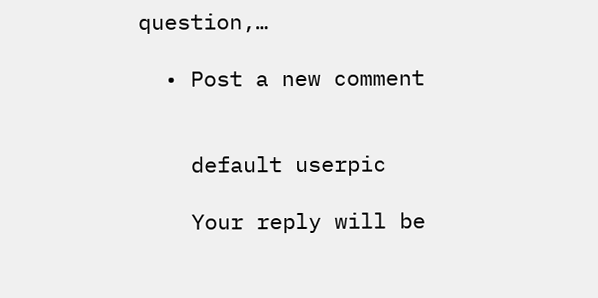question,…

  • Post a new comment


    default userpic

    Your reply will be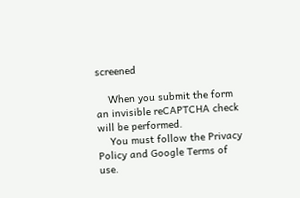screened

    When you submit the form an invisible reCAPTCHA check will be performed.
    You must follow the Privacy Policy and Google Terms of use.